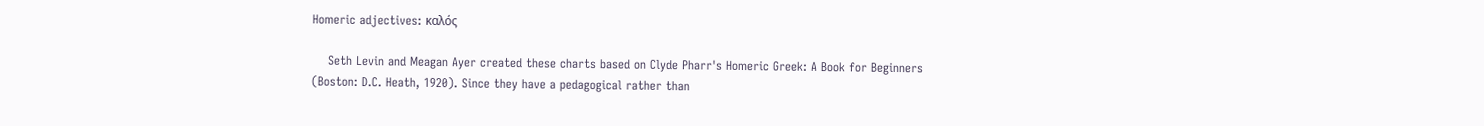Homeric adjectives: καλός

    Seth Levin and Meagan Ayer created these charts based on Clyde Pharr's Homeric Greek: A Book for Beginners (Boston: D.C. Heath, 1920). Since they have a pedagogical rather than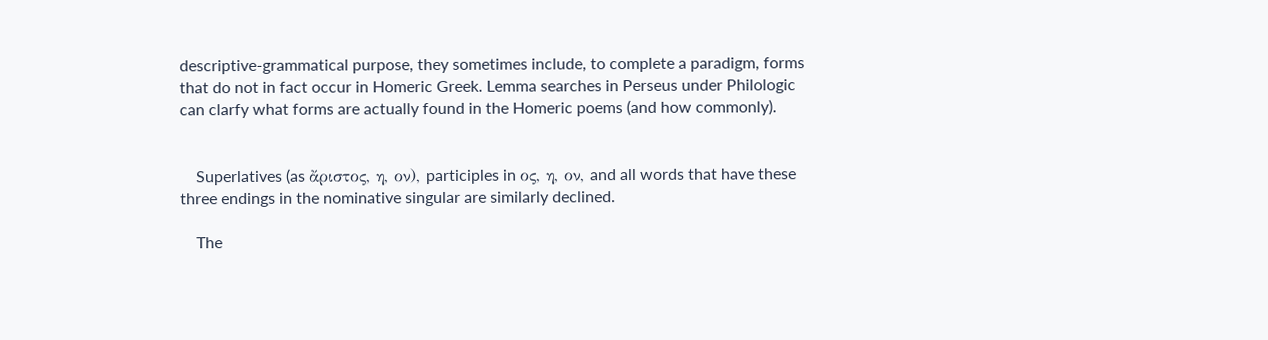descriptive-grammatical purpose, they sometimes include, to complete a paradigm, forms that do not in fact occur in Homeric Greek. Lemma searches in Perseus under Philologic can clarfy what forms are actually found in the Homeric poems (and how commonly).


    Superlatives (as ἄριστος, η, ον), participles in ος, η, ον, and all words that have these three endings in the nominative singular are similarly declined.

    The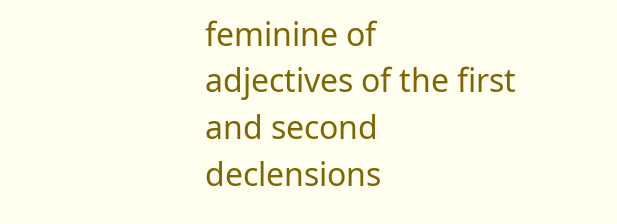feminine of adjectives of the first and second declensions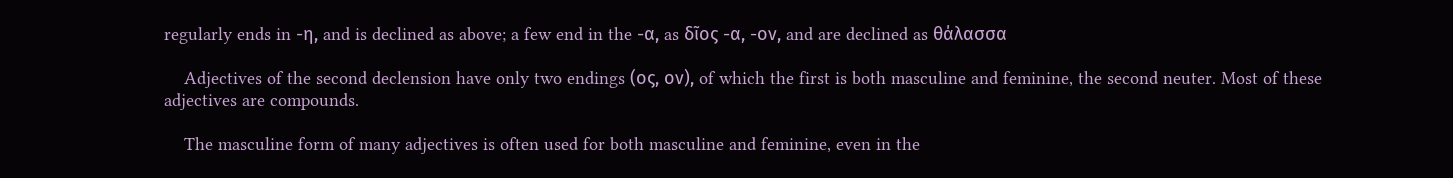regularly ends in -η, and is declined as above; a few end in the -α, as δῖος -α, -ον, and are declined as θάλασσα

    Adjectives of the second declension have only two endings (ος, ον), of which the first is both masculine and feminine, the second neuter. Most of these adjectives are compounds.

    The masculine form of many adjectives is often used for both masculine and feminine, even in the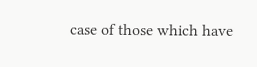case of those which have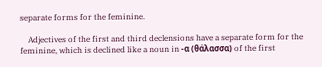separate forms for the feminine.

    Adjectives of the first and third declensions have a separate form for the feminine, which is declined like a noun in -α (θάλασσα) of the first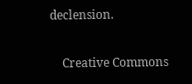declension.

    Creative Commons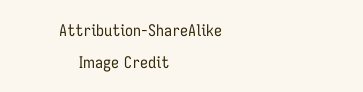Attribution-ShareAlike
    Image Credit